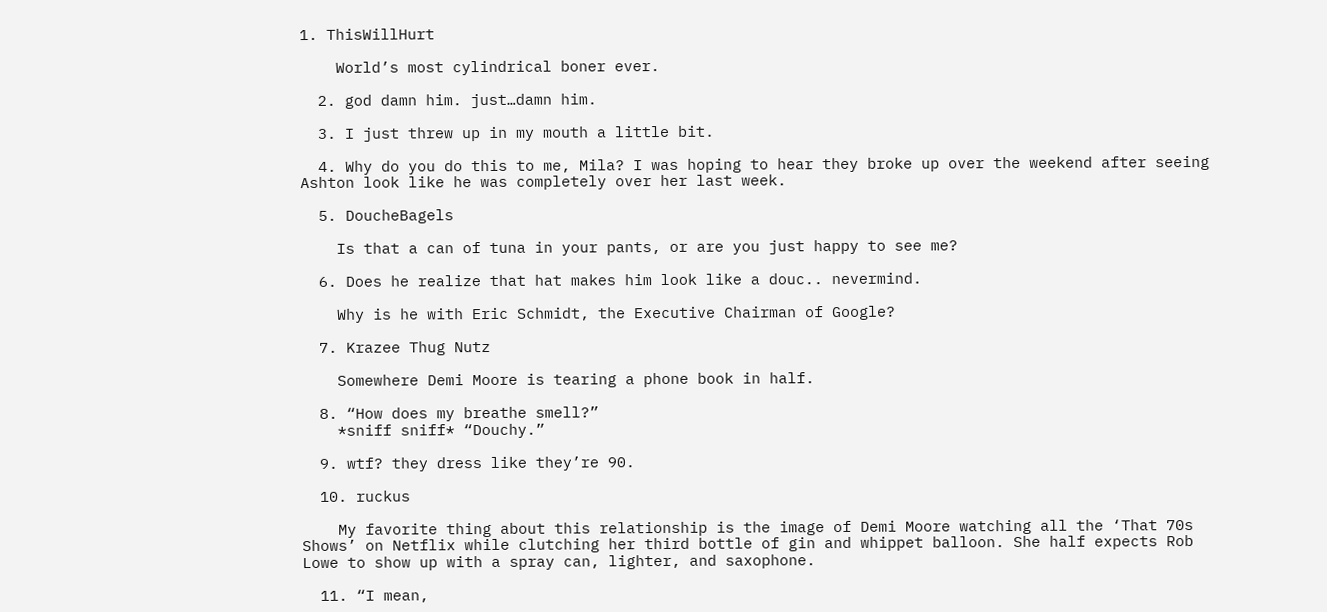1. ThisWillHurt

    World’s most cylindrical boner ever.

  2. god damn him. just…damn him.

  3. I just threw up in my mouth a little bit.

  4. Why do you do this to me, Mila? I was hoping to hear they broke up over the weekend after seeing Ashton look like he was completely over her last week.

  5. DoucheBagels

    Is that a can of tuna in your pants, or are you just happy to see me?

  6. Does he realize that hat makes him look like a douc.. nevermind.

    Why is he with Eric Schmidt, the Executive Chairman of Google?

  7. Krazee Thug Nutz

    Somewhere Demi Moore is tearing a phone book in half.

  8. “How does my breathe smell?”
    *sniff sniff* “Douchy.”

  9. wtf? they dress like they’re 90.

  10. ruckus

    My favorite thing about this relationship is the image of Demi Moore watching all the ‘That 70s Shows’ on Netflix while clutching her third bottle of gin and whippet balloon. She half expects Rob Lowe to show up with a spray can, lighter, and saxophone.

  11. “I mean,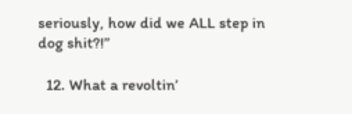seriously, how did we ALL step in dog shit?!”

  12. What a revoltin’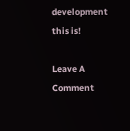development this is!

Leave A Comment